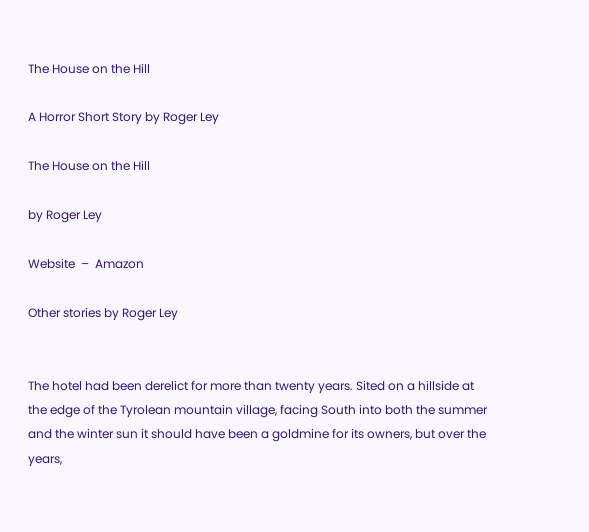The House on the Hill

A Horror Short Story by Roger Ley

The House on the Hill

by Roger Ley

Website  –  Amazon

Other stories by Roger Ley


The hotel had been derelict for more than twenty years. Sited on a hillside at the edge of the Tyrolean mountain village, facing South into both the summer and the winter sun it should have been a goldmine for its owners, but over the years,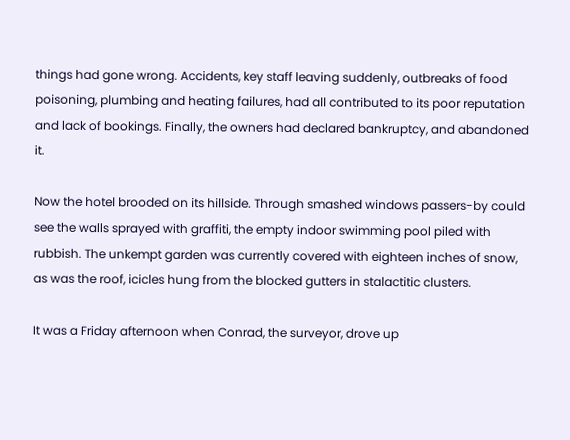things had gone wrong. Accidents, key staff leaving suddenly, outbreaks of food poisoning, plumbing and heating failures, had all contributed to its poor reputation and lack of bookings. Finally, the owners had declared bankruptcy, and abandoned it.

Now the hotel brooded on its hillside. Through smashed windows passers-by could see the walls sprayed with graffiti, the empty indoor swimming pool piled with rubbish. The unkempt garden was currently covered with eighteen inches of snow, as was the roof, icicles hung from the blocked gutters in stalactitic clusters.

It was a Friday afternoon when Conrad, the surveyor, drove up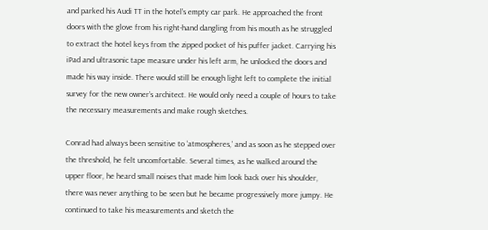and parked his Audi TT in the hotel’s empty car park. He approached the front doors with the glove from his right-hand dangling from his mouth as he struggled to extract the hotel keys from the zipped pocket of his puffer jacket. Carrying his iPad and ultrasonic tape measure under his left arm, he unlocked the doors and made his way inside. There would still be enough light left to complete the initial survey for the new owner’s architect. He would only need a couple of hours to take the necessary measurements and make rough sketches.

Conrad had always been sensitive to ‘atmospheres,’ and as soon as he stepped over the threshold, he felt uncomfortable. Several times, as he walked around the upper floor, he heard small noises that made him look back over his shoulder, there was never anything to be seen but he became progressively more jumpy. He continued to take his measurements and sketch the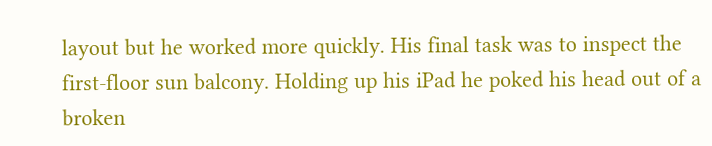layout but he worked more quickly. His final task was to inspect the first-floor sun balcony. Holding up his iPad he poked his head out of a broken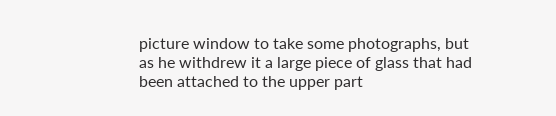picture window to take some photographs, but as he withdrew it a large piece of glass that had been attached to the upper part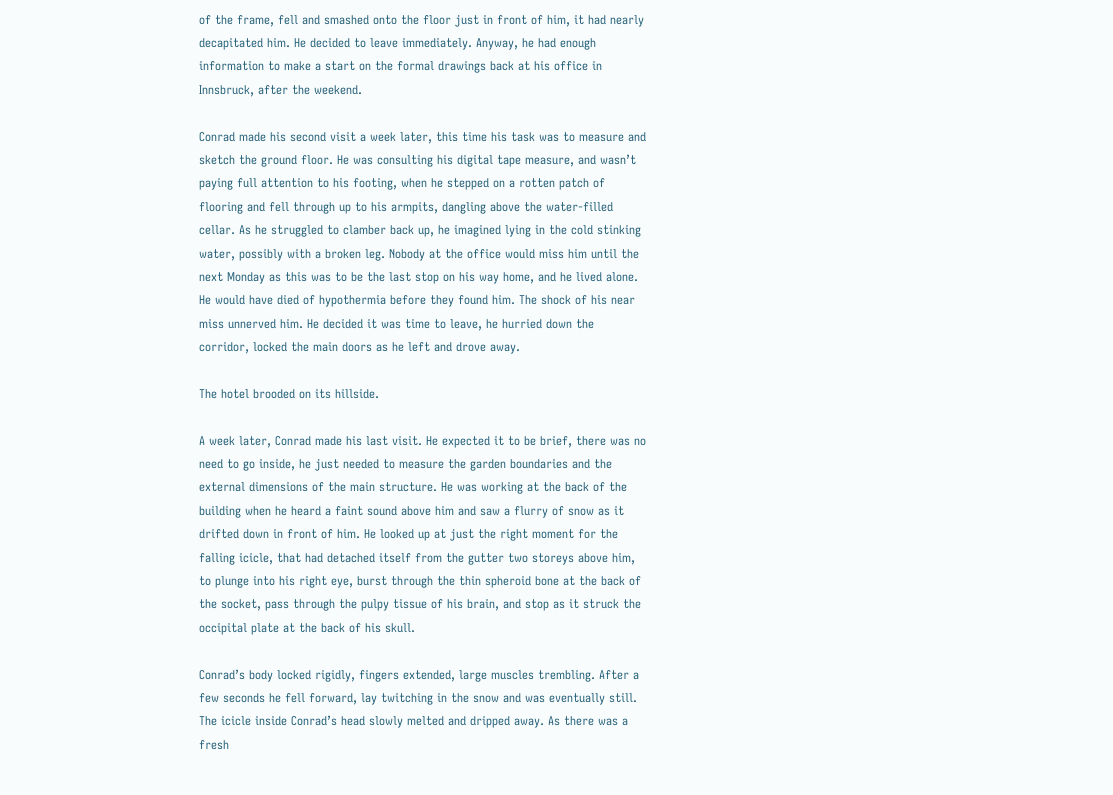of the frame, fell and smashed onto the floor just in front of him, it had nearly decapitated him. He decided to leave immediately. Anyway, he had enough information to make a start on the formal drawings back at his office in Innsbruck, after the weekend.

Conrad made his second visit a week later, this time his task was to measure and sketch the ground floor. He was consulting his digital tape measure, and wasn’t paying full attention to his footing, when he stepped on a rotten patch of flooring and fell through up to his armpits, dangling above the water-filled cellar. As he struggled to clamber back up, he imagined lying in the cold stinking water, possibly with a broken leg. Nobody at the office would miss him until the next Monday as this was to be the last stop on his way home, and he lived alone. He would have died of hypothermia before they found him. The shock of his near miss unnerved him. He decided it was time to leave, he hurried down the corridor, locked the main doors as he left and drove away.

The hotel brooded on its hillside.

A week later, Conrad made his last visit. He expected it to be brief, there was no need to go inside, he just needed to measure the garden boundaries and the external dimensions of the main structure. He was working at the back of the building when he heard a faint sound above him and saw a flurry of snow as it drifted down in front of him. He looked up at just the right moment for the falling icicle, that had detached itself from the gutter two storeys above him, to plunge into his right eye, burst through the thin spheroid bone at the back of the socket, pass through the pulpy tissue of his brain, and stop as it struck the occipital plate at the back of his skull.

Conrad’s body locked rigidly, fingers extended, large muscles trembling. After a few seconds he fell forward, lay twitching in the snow and was eventually still. The icicle inside Conrad’s head slowly melted and dripped away. As there was a fresh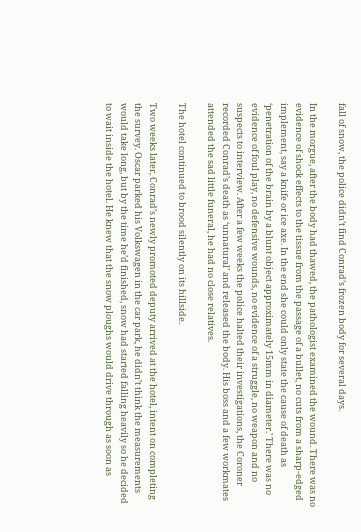fall of snow, the police didn’t find Conrad’s frozen body for several days.

In the morgue, after the body had thawed, the pathologist examined the wound. There was no evidence of shock effects to the tissue from the passage of a bullet, no cuts from a sharp-edged implement, say a knife or ice axe. In the end she could only state the cause of death as ‘penetration of the brain by a blunt object approximately 15mm in diameter.’ There was no evidence of foul play, no defensive wounds, no evidence of a struggle, no weapon and no suspects to interview. After a few weeks the police halted their investigations, the Coroner recorded Conrad’s death as ‘unnatural’ and released the body. His boss and a few workmates attended the sad little funeral, he had no close relatives.

The hotel continued to brood silently on its hillside.

Two weeks later, Conrad’s newly promoted deputy arrived at the hotel, intent on completing the survey. Oscar parked his Volkswagen in the car park, he didn’t think the measurements would take long, but by the time he’d finished, snow had started falling heavily so he decided to wait inside the hotel. He knew that the snow ploughs would drive through as soon as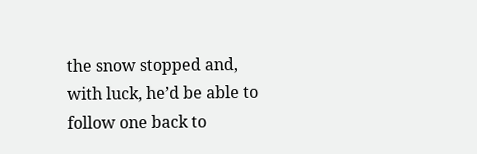the snow stopped and, with luck, he’d be able to follow one back to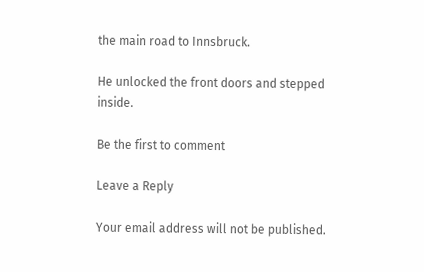the main road to Innsbruck.

He unlocked the front doors and stepped inside.

Be the first to comment

Leave a Reply

Your email address will not be published.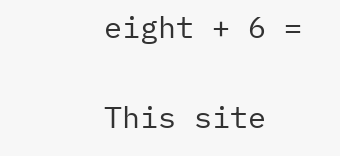eight + 6 =

This site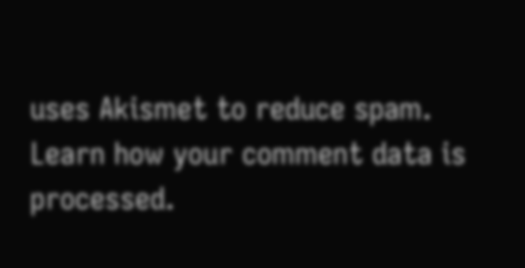uses Akismet to reduce spam. Learn how your comment data is processed.